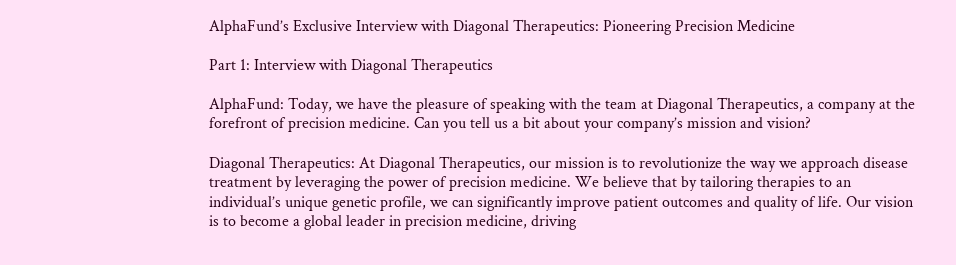AlphaFund’s Exclusive Interview with Diagonal Therapeutics: Pioneering Precision Medicine

Part 1: Interview with Diagonal Therapeutics

AlphaFund: Today, we have the pleasure of speaking with the team at Diagonal Therapeutics, a company at the forefront of precision medicine. Can you tell us a bit about your company’s mission and vision?

Diagonal Therapeutics: At Diagonal Therapeutics, our mission is to revolutionize the way we approach disease treatment by leveraging the power of precision medicine. We believe that by tailoring therapies to an individual’s unique genetic profile, we can significantly improve patient outcomes and quality of life. Our vision is to become a global leader in precision medicine, driving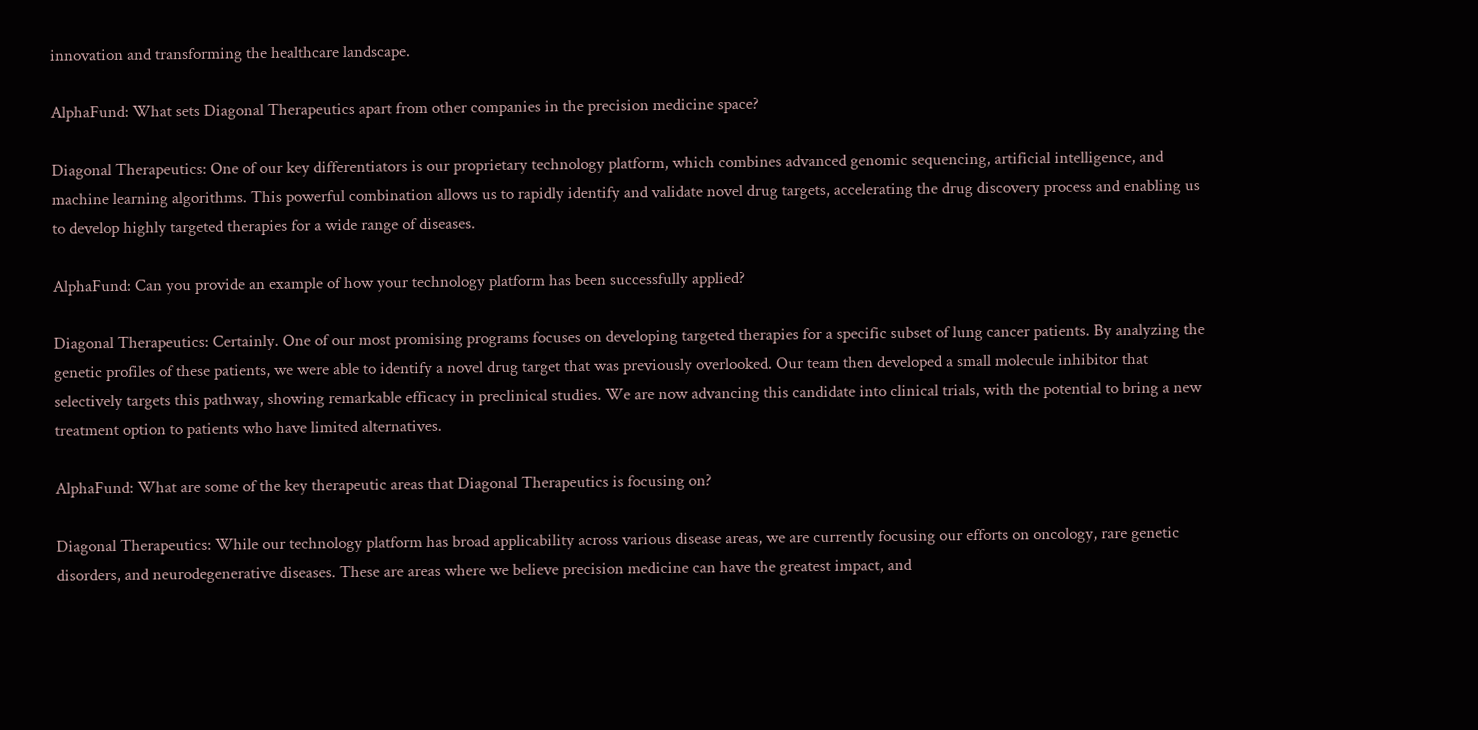innovation and transforming the healthcare landscape.

AlphaFund: What sets Diagonal Therapeutics apart from other companies in the precision medicine space?

Diagonal Therapeutics: One of our key differentiators is our proprietary technology platform, which combines advanced genomic sequencing, artificial intelligence, and machine learning algorithms. This powerful combination allows us to rapidly identify and validate novel drug targets, accelerating the drug discovery process and enabling us to develop highly targeted therapies for a wide range of diseases.

AlphaFund: Can you provide an example of how your technology platform has been successfully applied?

Diagonal Therapeutics: Certainly. One of our most promising programs focuses on developing targeted therapies for a specific subset of lung cancer patients. By analyzing the genetic profiles of these patients, we were able to identify a novel drug target that was previously overlooked. Our team then developed a small molecule inhibitor that selectively targets this pathway, showing remarkable efficacy in preclinical studies. We are now advancing this candidate into clinical trials, with the potential to bring a new treatment option to patients who have limited alternatives.

AlphaFund: What are some of the key therapeutic areas that Diagonal Therapeutics is focusing on?

Diagonal Therapeutics: While our technology platform has broad applicability across various disease areas, we are currently focusing our efforts on oncology, rare genetic disorders, and neurodegenerative diseases. These are areas where we believe precision medicine can have the greatest impact, and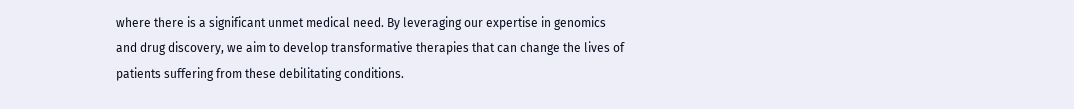where there is a significant unmet medical need. By leveraging our expertise in genomics and drug discovery, we aim to develop transformative therapies that can change the lives of patients suffering from these debilitating conditions.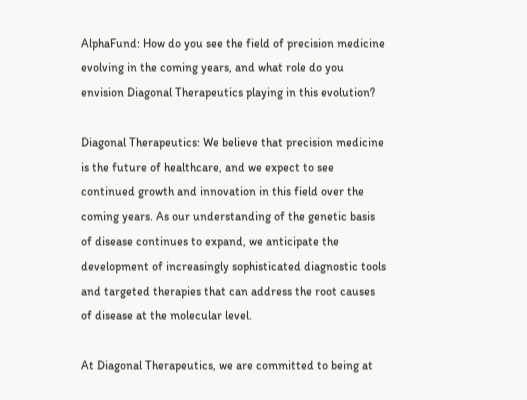AlphaFund: How do you see the field of precision medicine evolving in the coming years, and what role do you envision Diagonal Therapeutics playing in this evolution?

Diagonal Therapeutics: We believe that precision medicine is the future of healthcare, and we expect to see continued growth and innovation in this field over the coming years. As our understanding of the genetic basis of disease continues to expand, we anticipate the development of increasingly sophisticated diagnostic tools and targeted therapies that can address the root causes of disease at the molecular level.

At Diagonal Therapeutics, we are committed to being at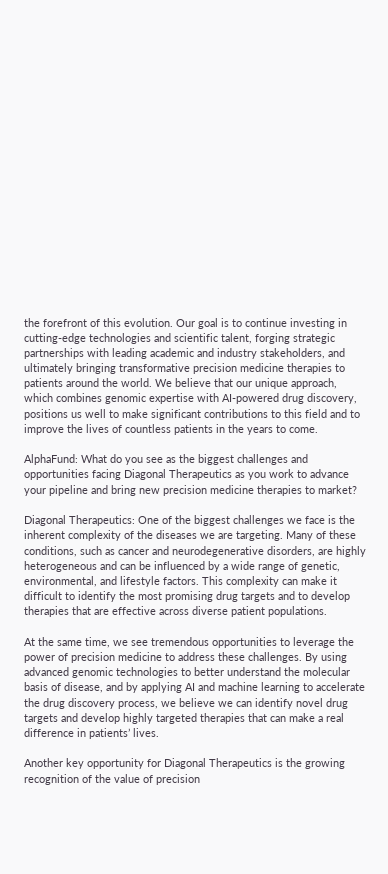the forefront of this evolution. Our goal is to continue investing in cutting-edge technologies and scientific talent, forging strategic partnerships with leading academic and industry stakeholders, and ultimately bringing transformative precision medicine therapies to patients around the world. We believe that our unique approach, which combines genomic expertise with AI-powered drug discovery, positions us well to make significant contributions to this field and to improve the lives of countless patients in the years to come.

AlphaFund: What do you see as the biggest challenges and opportunities facing Diagonal Therapeutics as you work to advance your pipeline and bring new precision medicine therapies to market?

Diagonal Therapeutics: One of the biggest challenges we face is the inherent complexity of the diseases we are targeting. Many of these conditions, such as cancer and neurodegenerative disorders, are highly heterogeneous and can be influenced by a wide range of genetic, environmental, and lifestyle factors. This complexity can make it difficult to identify the most promising drug targets and to develop therapies that are effective across diverse patient populations.

At the same time, we see tremendous opportunities to leverage the power of precision medicine to address these challenges. By using advanced genomic technologies to better understand the molecular basis of disease, and by applying AI and machine learning to accelerate the drug discovery process, we believe we can identify novel drug targets and develop highly targeted therapies that can make a real difference in patients’ lives.

Another key opportunity for Diagonal Therapeutics is the growing recognition of the value of precision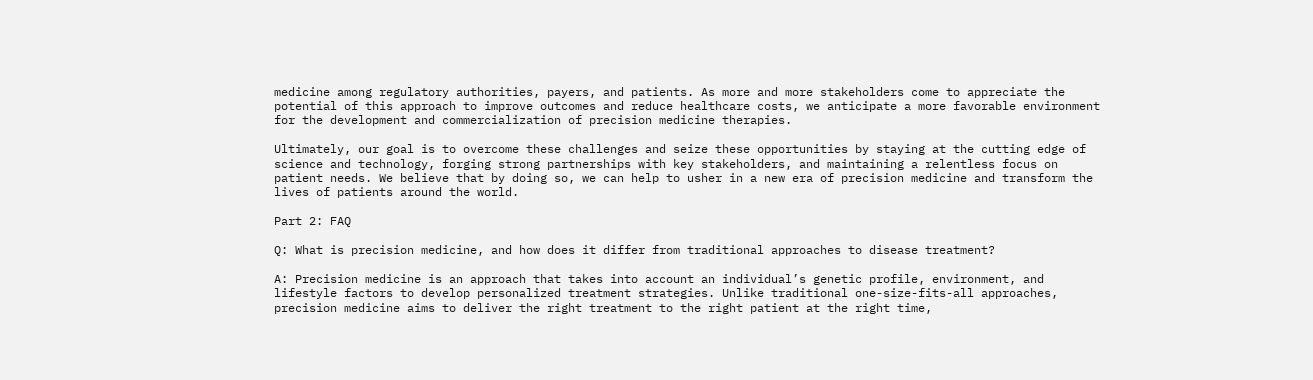medicine among regulatory authorities, payers, and patients. As more and more stakeholders come to appreciate the potential of this approach to improve outcomes and reduce healthcare costs, we anticipate a more favorable environment for the development and commercialization of precision medicine therapies.

Ultimately, our goal is to overcome these challenges and seize these opportunities by staying at the cutting edge of science and technology, forging strong partnerships with key stakeholders, and maintaining a relentless focus on patient needs. We believe that by doing so, we can help to usher in a new era of precision medicine and transform the lives of patients around the world.

Part 2: FAQ

Q: What is precision medicine, and how does it differ from traditional approaches to disease treatment?

A: Precision medicine is an approach that takes into account an individual’s genetic profile, environment, and lifestyle factors to develop personalized treatment strategies. Unlike traditional one-size-fits-all approaches, precision medicine aims to deliver the right treatment to the right patient at the right time,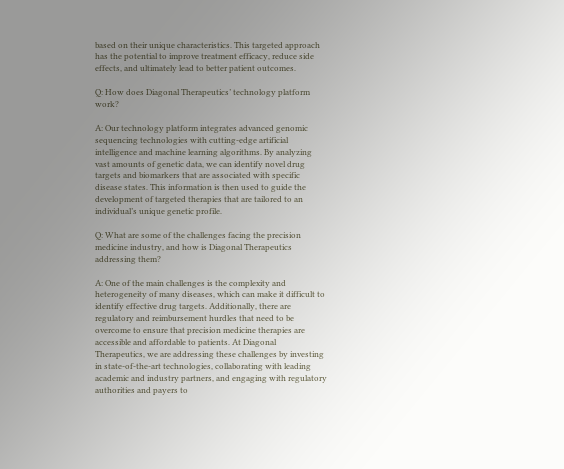based on their unique characteristics. This targeted approach has the potential to improve treatment efficacy, reduce side effects, and ultimately lead to better patient outcomes.

Q: How does Diagonal Therapeutics’ technology platform work?

A: Our technology platform integrates advanced genomic sequencing technologies with cutting-edge artificial intelligence and machine learning algorithms. By analyzing vast amounts of genetic data, we can identify novel drug targets and biomarkers that are associated with specific disease states. This information is then used to guide the development of targeted therapies that are tailored to an individual’s unique genetic profile.

Q: What are some of the challenges facing the precision medicine industry, and how is Diagonal Therapeutics addressing them?

A: One of the main challenges is the complexity and heterogeneity of many diseases, which can make it difficult to identify effective drug targets. Additionally, there are regulatory and reimbursement hurdles that need to be overcome to ensure that precision medicine therapies are accessible and affordable to patients. At Diagonal Therapeutics, we are addressing these challenges by investing in state-of-the-art technologies, collaborating with leading academic and industry partners, and engaging with regulatory authorities and payers to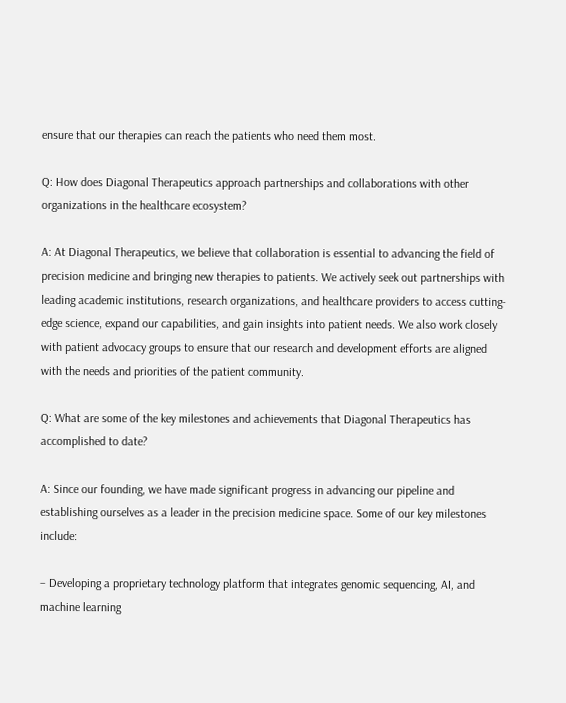ensure that our therapies can reach the patients who need them most.

Q: How does Diagonal Therapeutics approach partnerships and collaborations with other organizations in the healthcare ecosystem?

A: At Diagonal Therapeutics, we believe that collaboration is essential to advancing the field of precision medicine and bringing new therapies to patients. We actively seek out partnerships with leading academic institutions, research organizations, and healthcare providers to access cutting-edge science, expand our capabilities, and gain insights into patient needs. We also work closely with patient advocacy groups to ensure that our research and development efforts are aligned with the needs and priorities of the patient community.

Q: What are some of the key milestones and achievements that Diagonal Therapeutics has accomplished to date?

A: Since our founding, we have made significant progress in advancing our pipeline and establishing ourselves as a leader in the precision medicine space. Some of our key milestones include:

– Developing a proprietary technology platform that integrates genomic sequencing, AI, and machine learning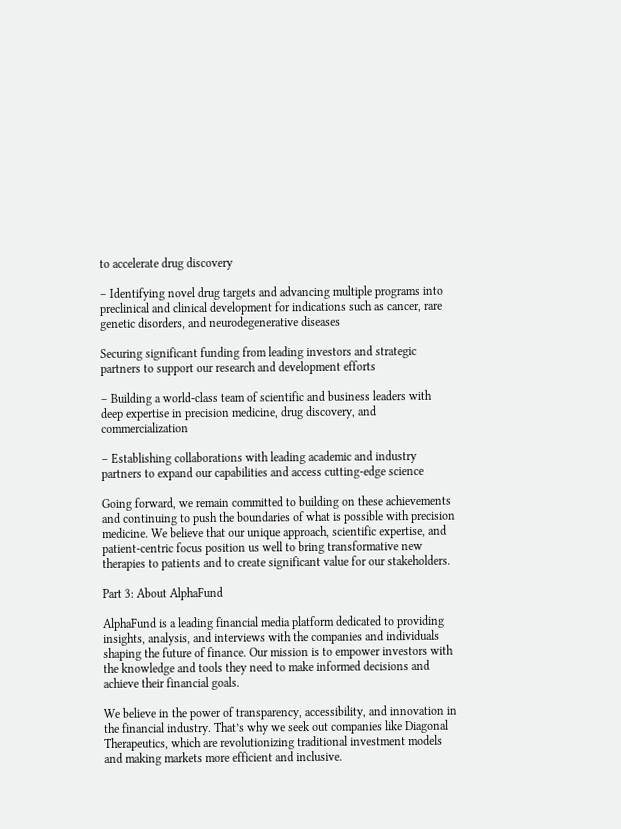to accelerate drug discovery

– Identifying novel drug targets and advancing multiple programs into preclinical and clinical development for indications such as cancer, rare genetic disorders, and neurodegenerative diseases

Securing significant funding from leading investors and strategic partners to support our research and development efforts

– Building a world-class team of scientific and business leaders with deep expertise in precision medicine, drug discovery, and commercialization

– Establishing collaborations with leading academic and industry partners to expand our capabilities and access cutting-edge science

Going forward, we remain committed to building on these achievements and continuing to push the boundaries of what is possible with precision medicine. We believe that our unique approach, scientific expertise, and patient-centric focus position us well to bring transformative new therapies to patients and to create significant value for our stakeholders.

Part 3: About AlphaFund

AlphaFund is a leading financial media platform dedicated to providing insights, analysis, and interviews with the companies and individuals shaping the future of finance. Our mission is to empower investors with the knowledge and tools they need to make informed decisions and achieve their financial goals.

We believe in the power of transparency, accessibility, and innovation in the financial industry. That’s why we seek out companies like Diagonal Therapeutics, which are revolutionizing traditional investment models and making markets more efficient and inclusive.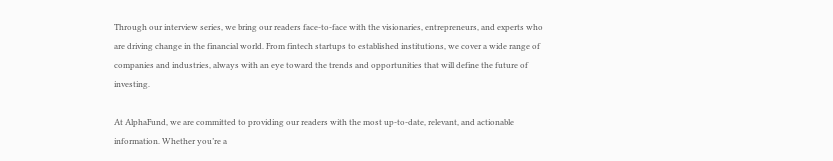Through our interview series, we bring our readers face-to-face with the visionaries, entrepreneurs, and experts who are driving change in the financial world. From fintech startups to established institutions, we cover a wide range of companies and industries, always with an eye toward the trends and opportunities that will define the future of investing.

At AlphaFund, we are committed to providing our readers with the most up-to-date, relevant, and actionable information. Whether you’re a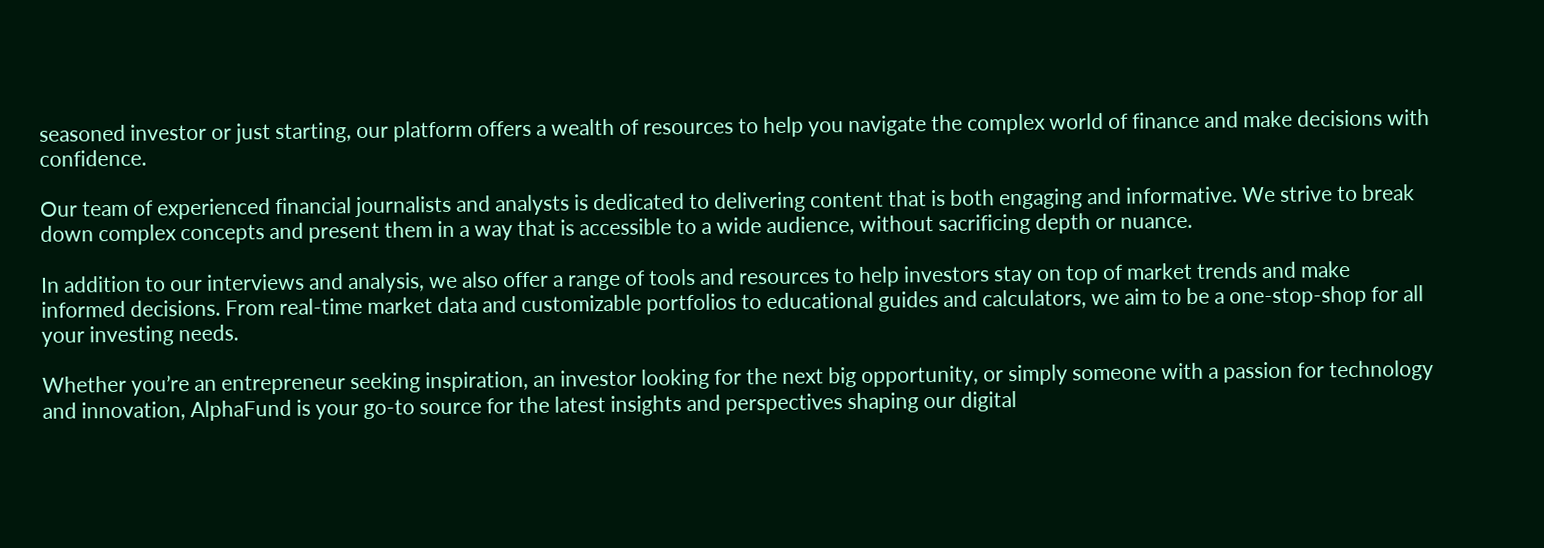seasoned investor or just starting, our platform offers a wealth of resources to help you navigate the complex world of finance and make decisions with confidence.

Our team of experienced financial journalists and analysts is dedicated to delivering content that is both engaging and informative. We strive to break down complex concepts and present them in a way that is accessible to a wide audience, without sacrificing depth or nuance.

In addition to our interviews and analysis, we also offer a range of tools and resources to help investors stay on top of market trends and make informed decisions. From real-time market data and customizable portfolios to educational guides and calculators, we aim to be a one-stop-shop for all your investing needs.

Whether you’re an entrepreneur seeking inspiration, an investor looking for the next big opportunity, or simply someone with a passion for technology and innovation, AlphaFund is your go-to source for the latest insights and perspectives shaping our digital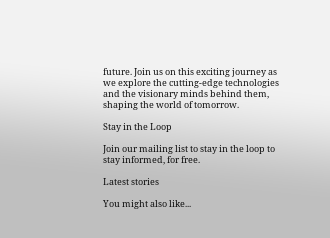future. Join us on this exciting journey as we explore the cutting-edge technologies and the visionary minds behind them, shaping the world of tomorrow.

Stay in the Loop

Join our mailing list to stay in the loop to stay informed, for free.

Latest stories

You might also like...